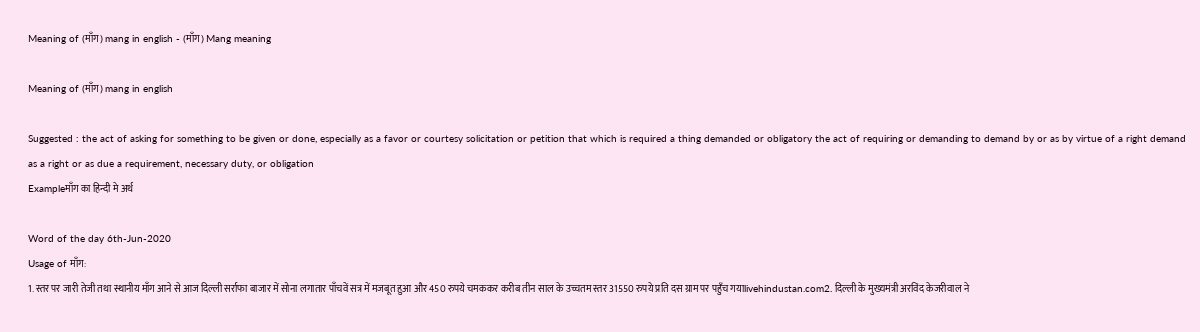Meaning of (माँग) mang in english - (माँग) Mang meaning

Meaning of (माँग) mang in english

Suggested : the act of asking for something to be given or done, especially as a favor or courtesy solicitation or petition that which is required a thing demanded or obligatory the act of requiring or demanding to demand by or as by virtue of a right demand as a right or as due a requirement, necessary duty, or obligation
Exampleमाँग का हिन्दी मे अर्थ

Word of the day 6th-Jun-2020
Usage of माँग:
1. स्तर पर जारी तेजी तथा स्थानीय माँग आने से आज दिल्ली सर्राफा बाजार में सोना लगातार पाँचवें सत्र में मजबूत हुआ और 450 रुपये चमककर करीब तीन साल के उच्चतम स्तर 31550 रुपये प्रति दस ग्राम पर पहुँच गयाlivehindustan.com2. दिल्ली के मुख्यमंत्री अरविंद केजरीवाल ने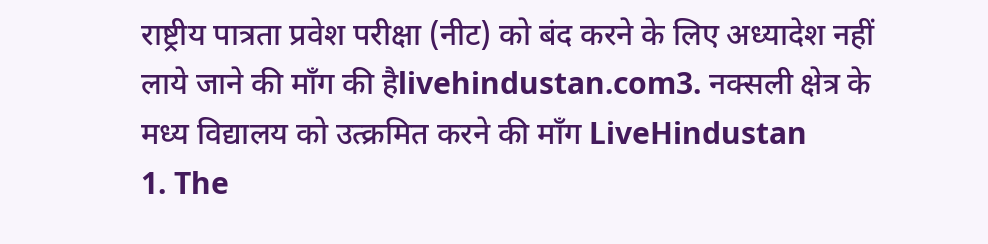राष्ट्रीय पात्रता प्रवेश परीक्षा (नीट) को बंद करने के लिए अध्यादेश नहीं लाये जाने की माँग की हैlivehindustan.com3. नक्सली क्षेत्र के मध्य विद्यालय को उत्क्रमित करने की माँग LiveHindustan
1. The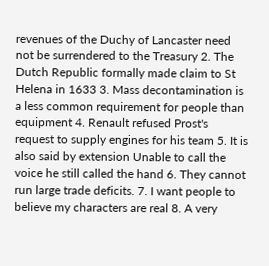revenues of the Duchy of Lancaster need not be surrendered to the Treasury 2. The Dutch Republic formally made claim to St Helena in 1633 3. Mass decontamination is a less common requirement for people than equipment 4. Renault refused Prost's request to supply engines for his team 5. It is also said by extension Unable to call the voice he still called the hand 6. They cannot run large trade deficits. 7. I want people to believe my characters are real 8. A very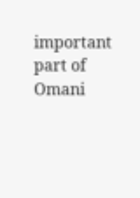important part of Omani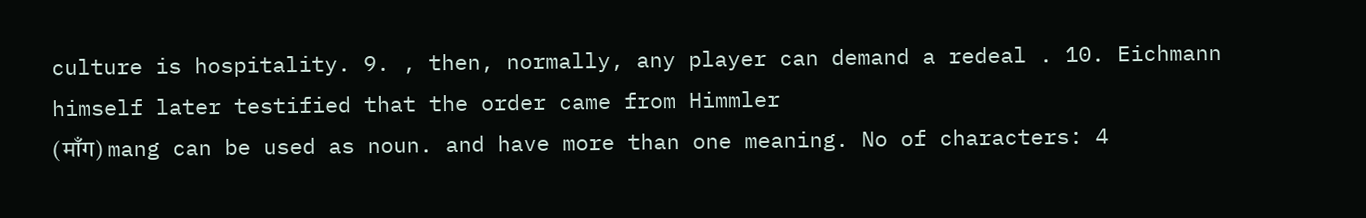culture is hospitality. 9. , then, normally, any player can demand a redeal . 10. Eichmann himself later testified that the order came from Himmler
(माँग) mang can be used as noun. and have more than one meaning. No of characters: 4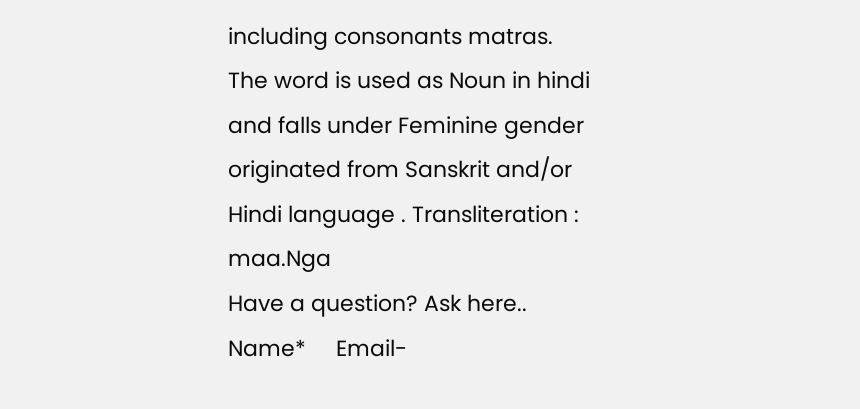including consonants matras. The word is used as Noun in hindi and falls under Feminine gender originated from Sanskrit and/or Hindi language . Transliteration : maa.Nga
Have a question? Ask here..
Name*     Email-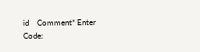id    Comment* Enter Code: